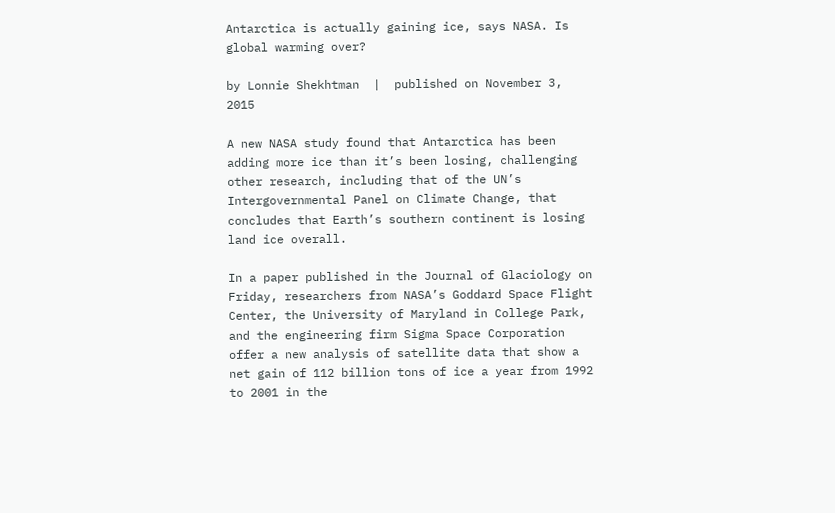Antarctica is actually gaining ice, says NASA. Is global warming over?

by Lonnie Shekhtman  |  published on November 3, 2015

A new NASA study found that Antarctica has been adding more ice than it’s been losing, challenging other research, including that of the UN’s Intergovernmental Panel on Climate Change, that concludes that Earth’s southern continent is losing land ice overall.

In a paper published in the Journal of Glaciology on Friday, researchers from NASA’s Goddard Space Flight Center, the University of Maryland in College Park, and the engineering firm Sigma Space Corporation offer a new analysis of satellite data that show a net gain of 112 billion tons of ice a year from 1992 to 2001 in the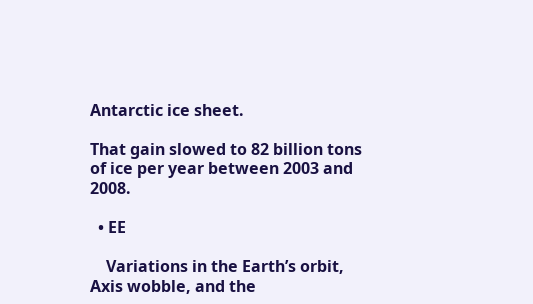Antarctic ice sheet.

That gain slowed to 82 billion tons of ice per year between 2003 and 2008.

  • EE

    Variations in the Earth’s orbit, Axis wobble, and the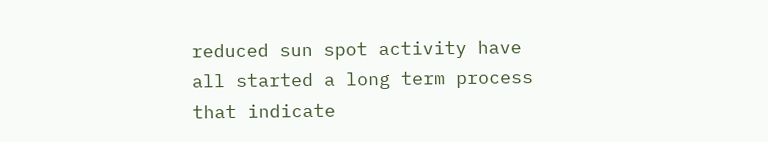reduced sun spot activity have all started a long term process that indicate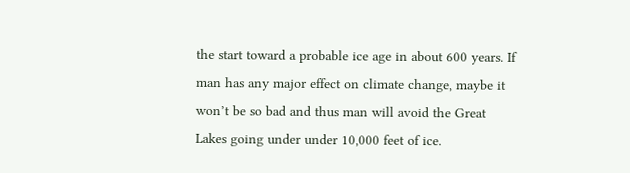the start toward a probable ice age in about 600 years. If man has any major effect on climate change, maybe it won’t be so bad and thus man will avoid the Great Lakes going under under 10,000 feet of ice.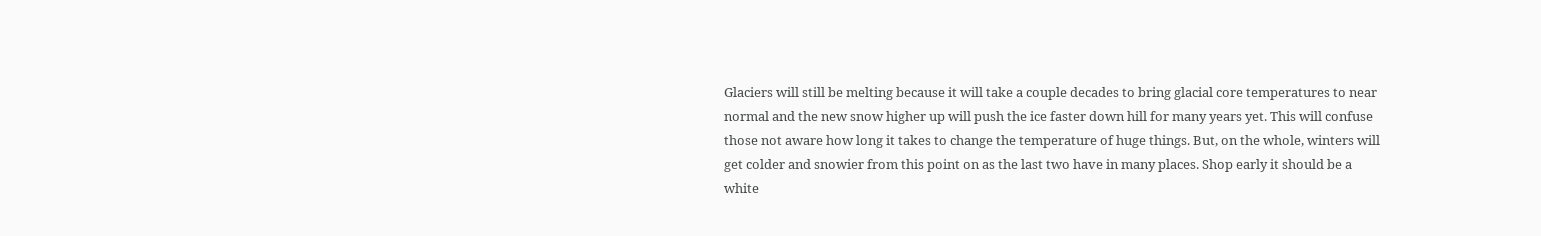Glaciers will still be melting because it will take a couple decades to bring glacial core temperatures to near normal and the new snow higher up will push the ice faster down hill for many years yet. This will confuse those not aware how long it takes to change the temperature of huge things. But, on the whole, winters will get colder and snowier from this point on as the last two have in many places. Shop early it should be a white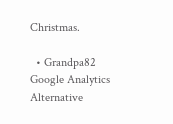Christmas.

  • Grandpa82
Google Analytics Alternative